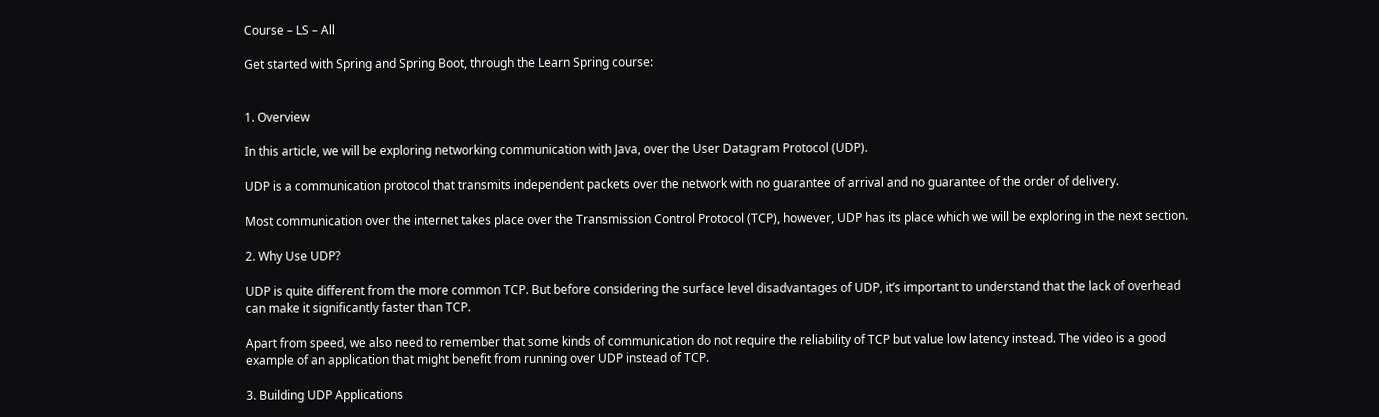Course – LS – All

Get started with Spring and Spring Boot, through the Learn Spring course:


1. Overview

In this article, we will be exploring networking communication with Java, over the User Datagram Protocol (UDP).

UDP is a communication protocol that transmits independent packets over the network with no guarantee of arrival and no guarantee of the order of delivery.

Most communication over the internet takes place over the Transmission Control Protocol (TCP), however, UDP has its place which we will be exploring in the next section.

2. Why Use UDP?

UDP is quite different from the more common TCP. But before considering the surface level disadvantages of UDP, it’s important to understand that the lack of overhead can make it significantly faster than TCP.

Apart from speed, we also need to remember that some kinds of communication do not require the reliability of TCP but value low latency instead. The video is a good example of an application that might benefit from running over UDP instead of TCP.

3. Building UDP Applications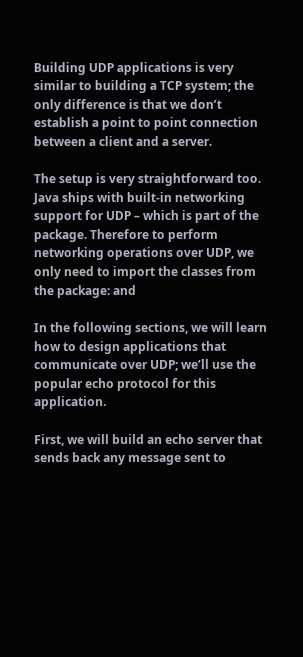Building UDP applications is very similar to building a TCP system; the only difference is that we don’t establish a point to point connection between a client and a server.

The setup is very straightforward too. Java ships with built-in networking support for UDP – which is part of the package. Therefore to perform networking operations over UDP, we only need to import the classes from the package: and

In the following sections, we will learn how to design applications that communicate over UDP; we’ll use the popular echo protocol for this application.

First, we will build an echo server that sends back any message sent to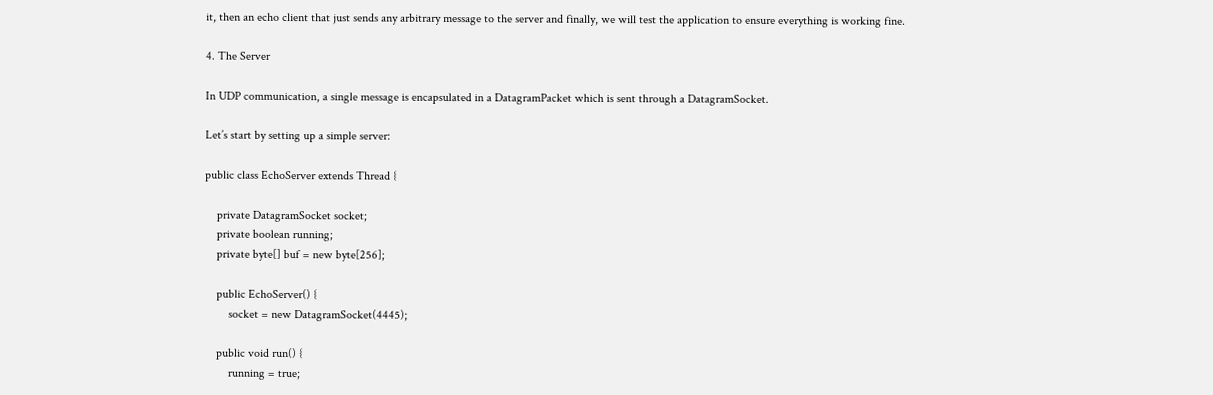it, then an echo client that just sends any arbitrary message to the server and finally, we will test the application to ensure everything is working fine.

4. The Server

In UDP communication, a single message is encapsulated in a DatagramPacket which is sent through a DatagramSocket.

Let’s start by setting up a simple server:

public class EchoServer extends Thread {

    private DatagramSocket socket;
    private boolean running;
    private byte[] buf = new byte[256];

    public EchoServer() {
        socket = new DatagramSocket(4445);

    public void run() {
        running = true;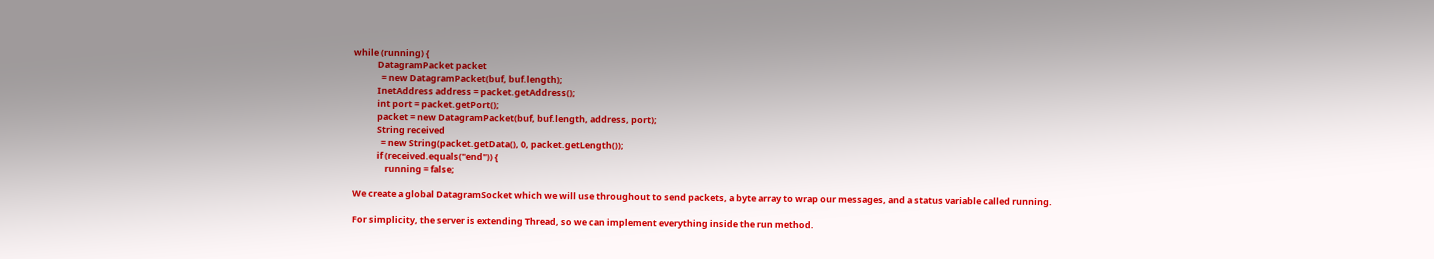while (running) {
            DatagramPacket packet
              = new DatagramPacket(buf, buf.length);
            InetAddress address = packet.getAddress();
            int port = packet.getPort();
            packet = new DatagramPacket(buf, buf.length, address, port);
            String received
              = new String(packet.getData(), 0, packet.getLength());
            if (received.equals("end")) {
                running = false;

We create a global DatagramSocket which we will use throughout to send packets, a byte array to wrap our messages, and a status variable called running.

For simplicity, the server is extending Thread, so we can implement everything inside the run method.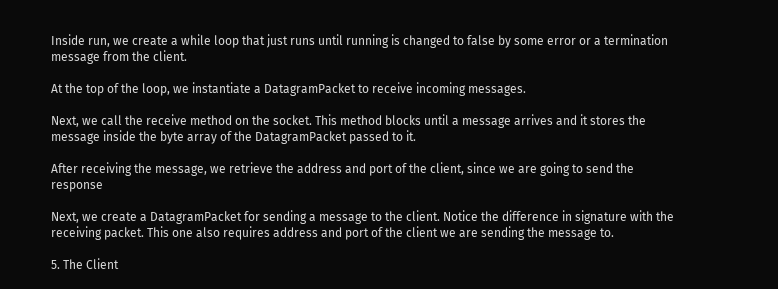Inside run, we create a while loop that just runs until running is changed to false by some error or a termination message from the client.

At the top of the loop, we instantiate a DatagramPacket to receive incoming messages.

Next, we call the receive method on the socket. This method blocks until a message arrives and it stores the message inside the byte array of the DatagramPacket passed to it.

After receiving the message, we retrieve the address and port of the client, since we are going to send the response

Next, we create a DatagramPacket for sending a message to the client. Notice the difference in signature with the receiving packet. This one also requires address and port of the client we are sending the message to.

5. The Client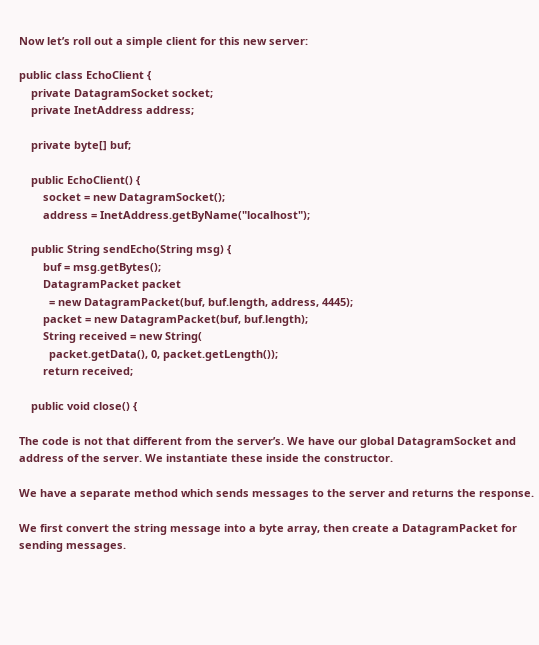Now let’s roll out a simple client for this new server:

public class EchoClient {
    private DatagramSocket socket;
    private InetAddress address;

    private byte[] buf;

    public EchoClient() {
        socket = new DatagramSocket();
        address = InetAddress.getByName("localhost");

    public String sendEcho(String msg) {
        buf = msg.getBytes();
        DatagramPacket packet
          = new DatagramPacket(buf, buf.length, address, 4445);
        packet = new DatagramPacket(buf, buf.length);
        String received = new String(
          packet.getData(), 0, packet.getLength());
        return received;

    public void close() {

The code is not that different from the server’s. We have our global DatagramSocket and address of the server. We instantiate these inside the constructor.

We have a separate method which sends messages to the server and returns the response.

We first convert the string message into a byte array, then create a DatagramPacket for sending messages.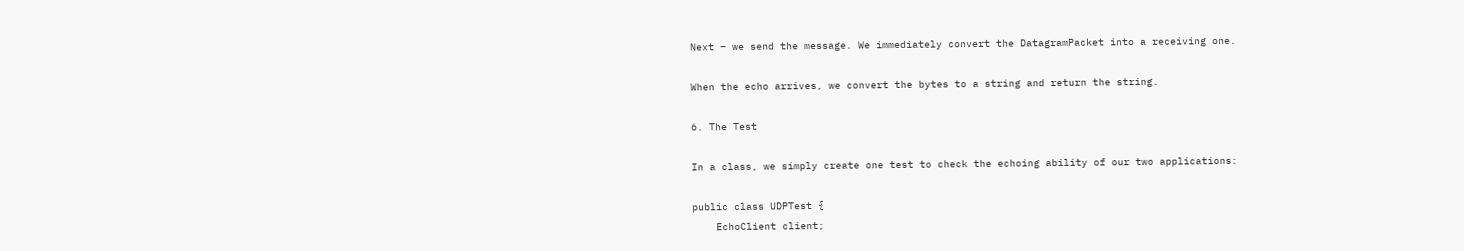Next – we send the message. We immediately convert the DatagramPacket into a receiving one.

When the echo arrives, we convert the bytes to a string and return the string.

6. The Test

In a class, we simply create one test to check the echoing ability of our two applications:

public class UDPTest {
    EchoClient client;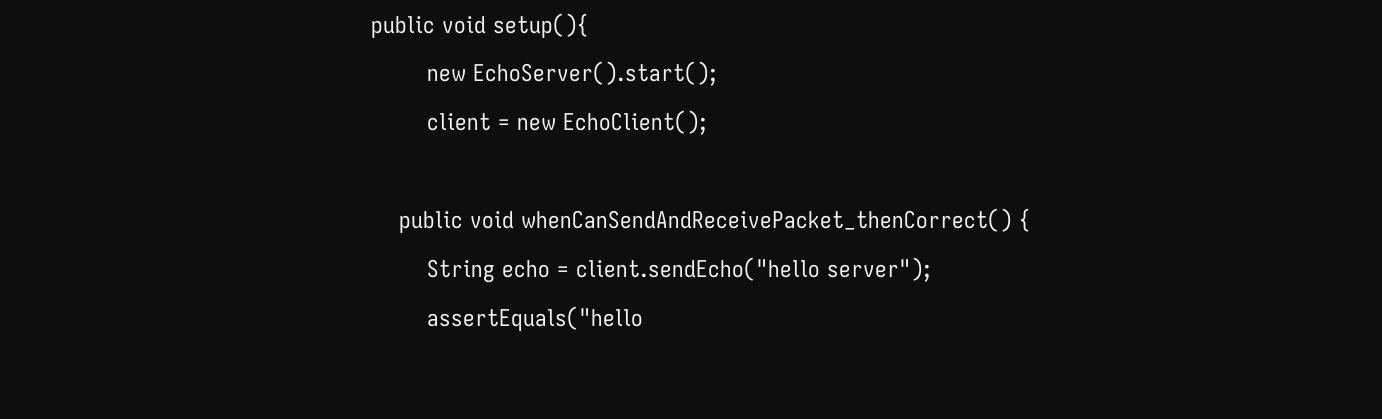public void setup(){
        new EchoServer().start();
        client = new EchoClient();

    public void whenCanSendAndReceivePacket_thenCorrect() {
        String echo = client.sendEcho("hello server");
        assertEquals("hello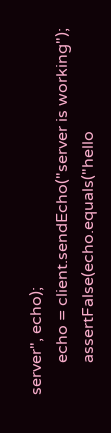server", echo);
        echo = client.sendEcho("server is working");
        assertFalse(echo.equals("hello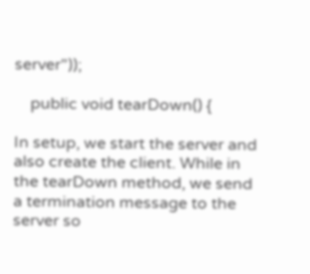server"));

    public void tearDown() {

In setup, we start the server and also create the client. While in the tearDown method, we send a termination message to the server so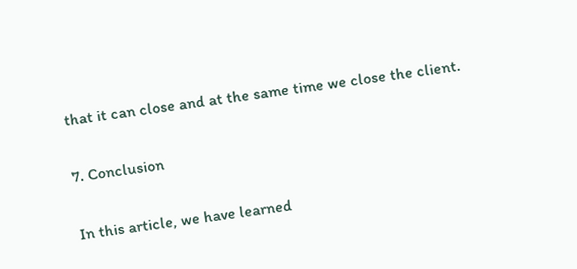that it can close and at the same time we close the client.

7. Conclusion

In this article, we have learned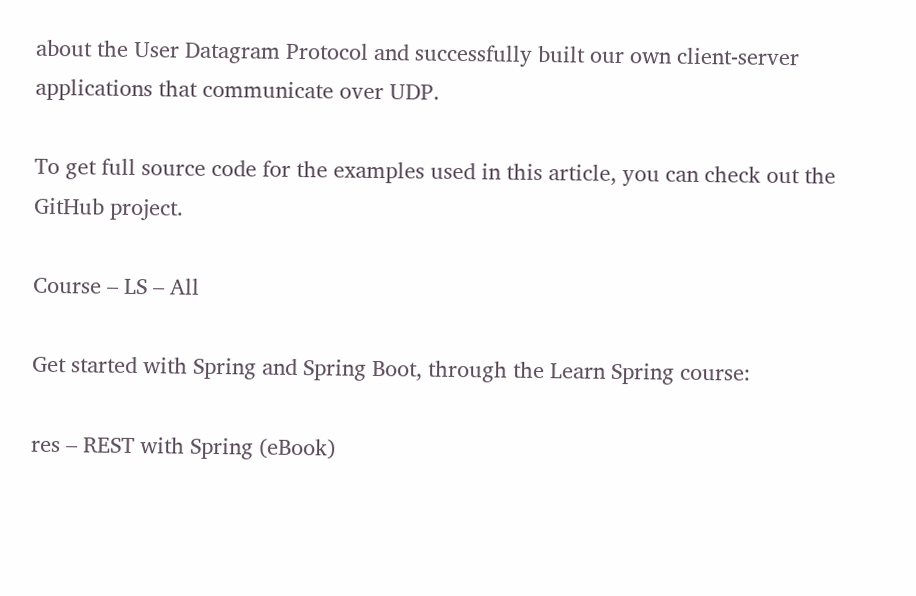about the User Datagram Protocol and successfully built our own client-server applications that communicate over UDP.

To get full source code for the examples used in this article, you can check out the GitHub project.

Course – LS – All

Get started with Spring and Spring Boot, through the Learn Spring course:

res – REST with Spring (eBook)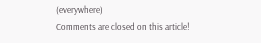(everywhere)
Comments are closed on this article!